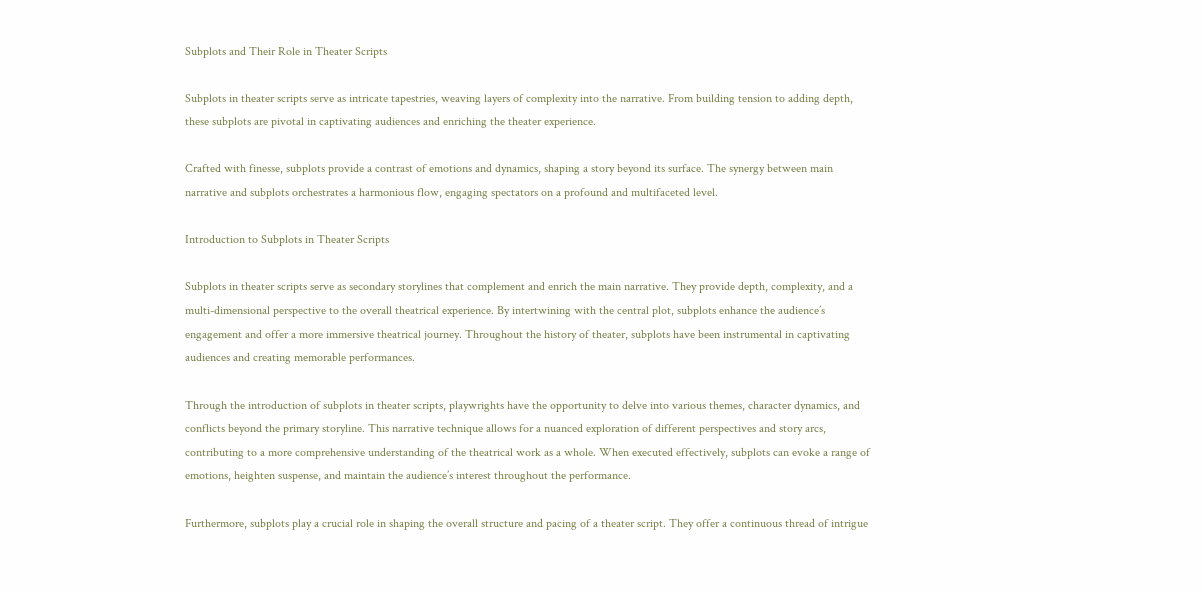Subplots and Their Role in Theater Scripts

Subplots in theater scripts serve as intricate tapestries, weaving layers of complexity into the narrative. From building tension to adding depth, these subplots are pivotal in captivating audiences and enriching the theater experience.

Crafted with finesse, subplots provide a contrast of emotions and dynamics, shaping a story beyond its surface. The synergy between main narrative and subplots orchestrates a harmonious flow, engaging spectators on a profound and multifaceted level.

Introduction to Subplots in Theater Scripts

Subplots in theater scripts serve as secondary storylines that complement and enrich the main narrative. They provide depth, complexity, and a multi-dimensional perspective to the overall theatrical experience. By intertwining with the central plot, subplots enhance the audience’s engagement and offer a more immersive theatrical journey. Throughout the history of theater, subplots have been instrumental in captivating audiences and creating memorable performances.

Through the introduction of subplots in theater scripts, playwrights have the opportunity to delve into various themes, character dynamics, and conflicts beyond the primary storyline. This narrative technique allows for a nuanced exploration of different perspectives and story arcs, contributing to a more comprehensive understanding of the theatrical work as a whole. When executed effectively, subplots can evoke a range of emotions, heighten suspense, and maintain the audience’s interest throughout the performance.

Furthermore, subplots play a crucial role in shaping the overall structure and pacing of a theater script. They offer a continuous thread of intrigue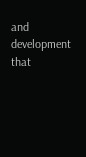and development that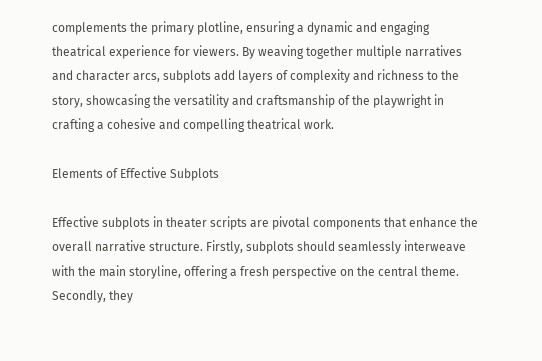complements the primary plotline, ensuring a dynamic and engaging theatrical experience for viewers. By weaving together multiple narratives and character arcs, subplots add layers of complexity and richness to the story, showcasing the versatility and craftsmanship of the playwright in crafting a cohesive and compelling theatrical work.

Elements of Effective Subplots

Effective subplots in theater scripts are pivotal components that enhance the overall narrative structure. Firstly, subplots should seamlessly interweave with the main storyline, offering a fresh perspective on the central theme. Secondly, they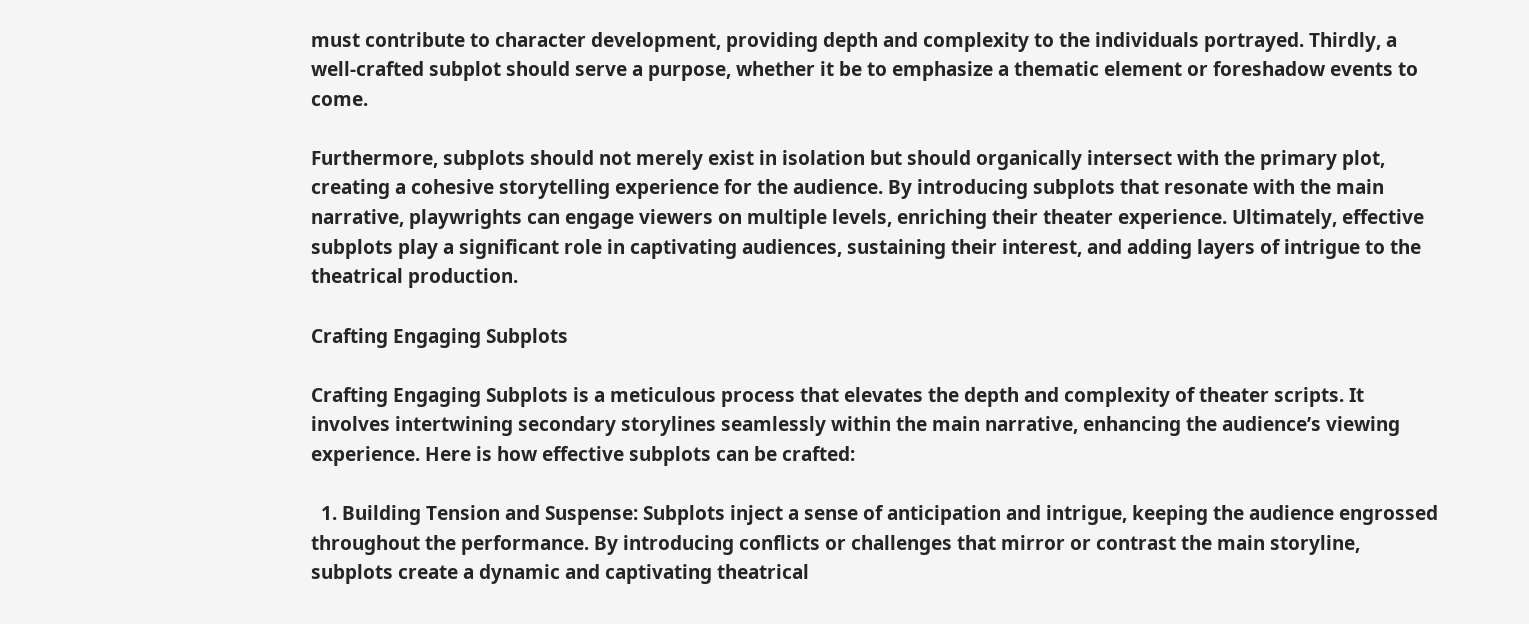must contribute to character development, providing depth and complexity to the individuals portrayed. Thirdly, a well-crafted subplot should serve a purpose, whether it be to emphasize a thematic element or foreshadow events to come.

Furthermore, subplots should not merely exist in isolation but should organically intersect with the primary plot, creating a cohesive storytelling experience for the audience. By introducing subplots that resonate with the main narrative, playwrights can engage viewers on multiple levels, enriching their theater experience. Ultimately, effective subplots play a significant role in captivating audiences, sustaining their interest, and adding layers of intrigue to the theatrical production.

Crafting Engaging Subplots

Crafting Engaging Subplots is a meticulous process that elevates the depth and complexity of theater scripts. It involves intertwining secondary storylines seamlessly within the main narrative, enhancing the audience’s viewing experience. Here is how effective subplots can be crafted:

  1. Building Tension and Suspense: Subplots inject a sense of anticipation and intrigue, keeping the audience engrossed throughout the performance. By introducing conflicts or challenges that mirror or contrast the main storyline, subplots create a dynamic and captivating theatrical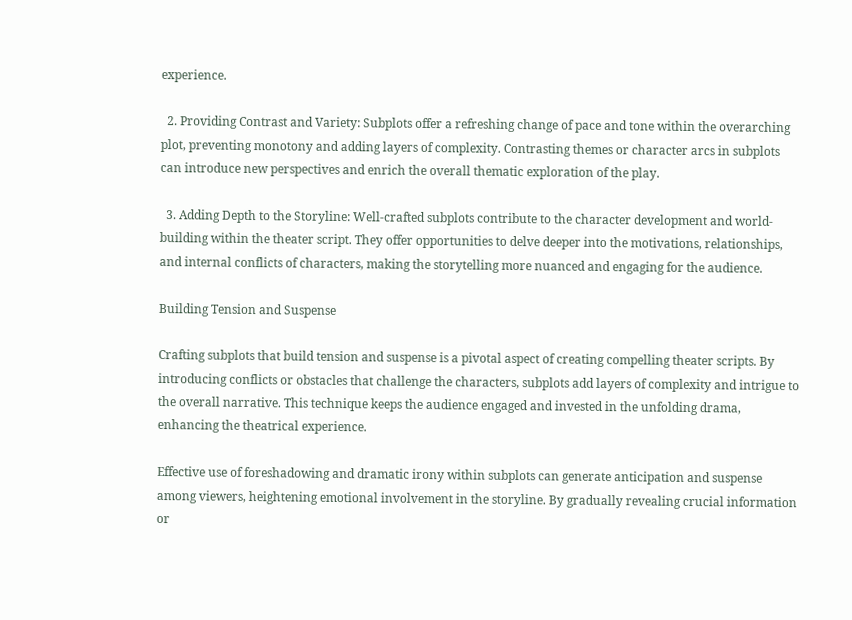experience.

  2. Providing Contrast and Variety: Subplots offer a refreshing change of pace and tone within the overarching plot, preventing monotony and adding layers of complexity. Contrasting themes or character arcs in subplots can introduce new perspectives and enrich the overall thematic exploration of the play.

  3. Adding Depth to the Storyline: Well-crafted subplots contribute to the character development and world-building within the theater script. They offer opportunities to delve deeper into the motivations, relationships, and internal conflicts of characters, making the storytelling more nuanced and engaging for the audience.

Building Tension and Suspense

Crafting subplots that build tension and suspense is a pivotal aspect of creating compelling theater scripts. By introducing conflicts or obstacles that challenge the characters, subplots add layers of complexity and intrigue to the overall narrative. This technique keeps the audience engaged and invested in the unfolding drama, enhancing the theatrical experience.

Effective use of foreshadowing and dramatic irony within subplots can generate anticipation and suspense among viewers, heightening emotional involvement in the storyline. By gradually revealing crucial information or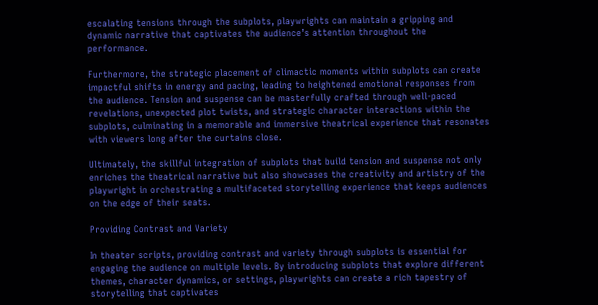escalating tensions through the subplots, playwrights can maintain a gripping and dynamic narrative that captivates the audience’s attention throughout the performance.

Furthermore, the strategic placement of climactic moments within subplots can create impactful shifts in energy and pacing, leading to heightened emotional responses from the audience. Tension and suspense can be masterfully crafted through well-paced revelations, unexpected plot twists, and strategic character interactions within the subplots, culminating in a memorable and immersive theatrical experience that resonates with viewers long after the curtains close.

Ultimately, the skillful integration of subplots that build tension and suspense not only enriches the theatrical narrative but also showcases the creativity and artistry of the playwright in orchestrating a multifaceted storytelling experience that keeps audiences on the edge of their seats.

Providing Contrast and Variety

In theater scripts, providing contrast and variety through subplots is essential for engaging the audience on multiple levels. By introducing subplots that explore different themes, character dynamics, or settings, playwrights can create a rich tapestry of storytelling that captivates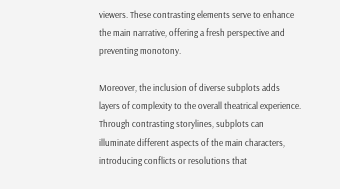viewers. These contrasting elements serve to enhance the main narrative, offering a fresh perspective and preventing monotony.

Moreover, the inclusion of diverse subplots adds layers of complexity to the overall theatrical experience. Through contrasting storylines, subplots can illuminate different aspects of the main characters, introducing conflicts or resolutions that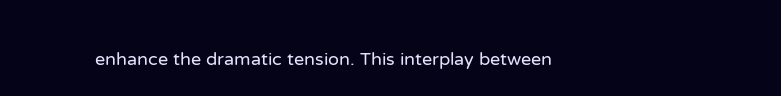enhance the dramatic tension. This interplay between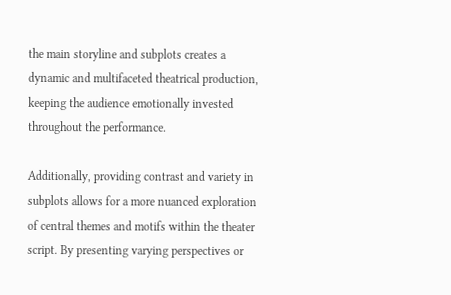the main storyline and subplots creates a dynamic and multifaceted theatrical production, keeping the audience emotionally invested throughout the performance.

Additionally, providing contrast and variety in subplots allows for a more nuanced exploration of central themes and motifs within the theater script. By presenting varying perspectives or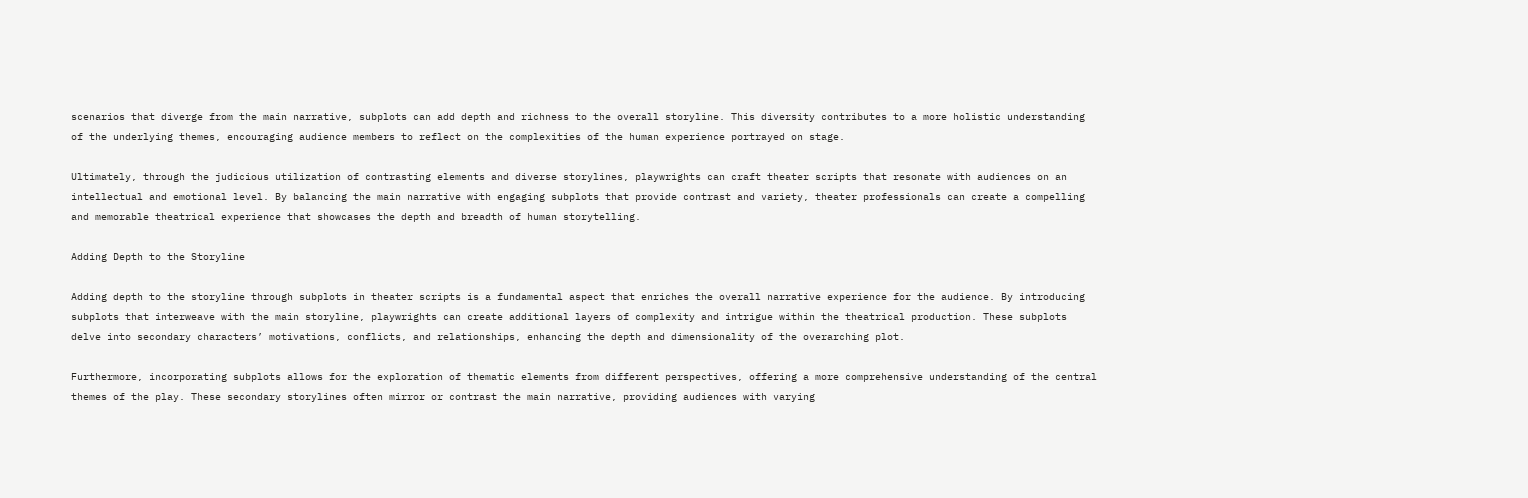scenarios that diverge from the main narrative, subplots can add depth and richness to the overall storyline. This diversity contributes to a more holistic understanding of the underlying themes, encouraging audience members to reflect on the complexities of the human experience portrayed on stage.

Ultimately, through the judicious utilization of contrasting elements and diverse storylines, playwrights can craft theater scripts that resonate with audiences on an intellectual and emotional level. By balancing the main narrative with engaging subplots that provide contrast and variety, theater professionals can create a compelling and memorable theatrical experience that showcases the depth and breadth of human storytelling.

Adding Depth to the Storyline

Adding depth to the storyline through subplots in theater scripts is a fundamental aspect that enriches the overall narrative experience for the audience. By introducing subplots that interweave with the main storyline, playwrights can create additional layers of complexity and intrigue within the theatrical production. These subplots delve into secondary characters’ motivations, conflicts, and relationships, enhancing the depth and dimensionality of the overarching plot.

Furthermore, incorporating subplots allows for the exploration of thematic elements from different perspectives, offering a more comprehensive understanding of the central themes of the play. These secondary storylines often mirror or contrast the main narrative, providing audiences with varying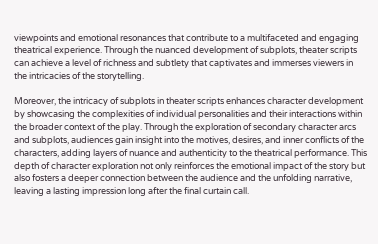viewpoints and emotional resonances that contribute to a multifaceted and engaging theatrical experience. Through the nuanced development of subplots, theater scripts can achieve a level of richness and subtlety that captivates and immerses viewers in the intricacies of the storytelling.

Moreover, the intricacy of subplots in theater scripts enhances character development by showcasing the complexities of individual personalities and their interactions within the broader context of the play. Through the exploration of secondary character arcs and subplots, audiences gain insight into the motives, desires, and inner conflicts of the characters, adding layers of nuance and authenticity to the theatrical performance. This depth of character exploration not only reinforces the emotional impact of the story but also fosters a deeper connection between the audience and the unfolding narrative, leaving a lasting impression long after the final curtain call.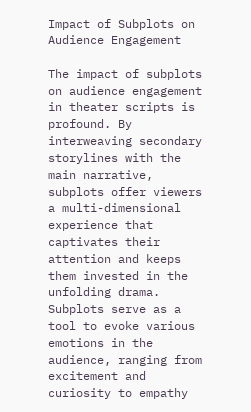Impact of Subplots on Audience Engagement

The impact of subplots on audience engagement in theater scripts is profound. By interweaving secondary storylines with the main narrative, subplots offer viewers a multi-dimensional experience that captivates their attention and keeps them invested in the unfolding drama. Subplots serve as a tool to evoke various emotions in the audience, ranging from excitement and curiosity to empathy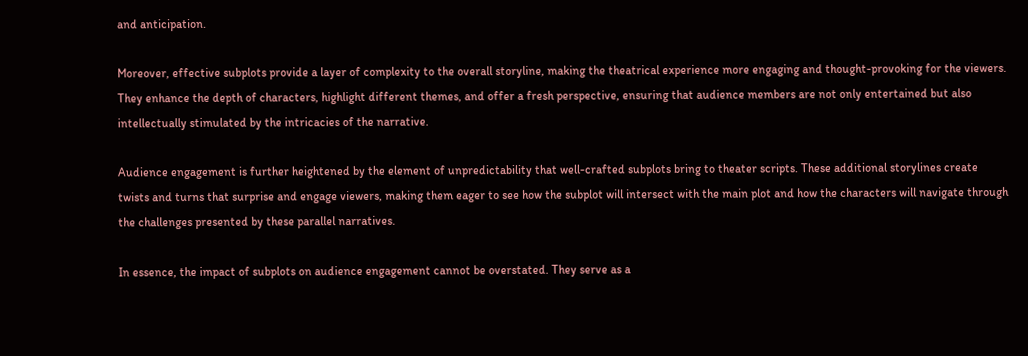and anticipation.

Moreover, effective subplots provide a layer of complexity to the overall storyline, making the theatrical experience more engaging and thought-provoking for the viewers. They enhance the depth of characters, highlight different themes, and offer a fresh perspective, ensuring that audience members are not only entertained but also intellectually stimulated by the intricacies of the narrative.

Audience engagement is further heightened by the element of unpredictability that well-crafted subplots bring to theater scripts. These additional storylines create twists and turns that surprise and engage viewers, making them eager to see how the subplot will intersect with the main plot and how the characters will navigate through the challenges presented by these parallel narratives.

In essence, the impact of subplots on audience engagement cannot be overstated. They serve as a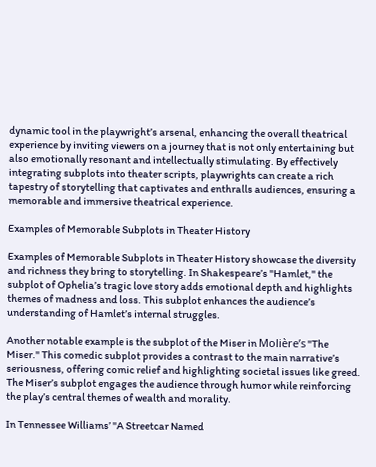dynamic tool in the playwright’s arsenal, enhancing the overall theatrical experience by inviting viewers on a journey that is not only entertaining but also emotionally resonant and intellectually stimulating. By effectively integrating subplots into theater scripts, playwrights can create a rich tapestry of storytelling that captivates and enthralls audiences, ensuring a memorable and immersive theatrical experience.

Examples of Memorable Subplots in Theater History

Examples of Memorable Subplots in Theater History showcase the diversity and richness they bring to storytelling. In Shakespeare’s "Hamlet," the subplot of Ophelia’s tragic love story adds emotional depth and highlights themes of madness and loss. This subplot enhances the audience’s understanding of Hamlet’s internal struggles.

Another notable example is the subplot of the Miser in Molière’s "The Miser." This comedic subplot provides a contrast to the main narrative’s seriousness, offering comic relief and highlighting societal issues like greed. The Miser’s subplot engages the audience through humor while reinforcing the play’s central themes of wealth and morality.

In Tennessee Williams’ "A Streetcar Named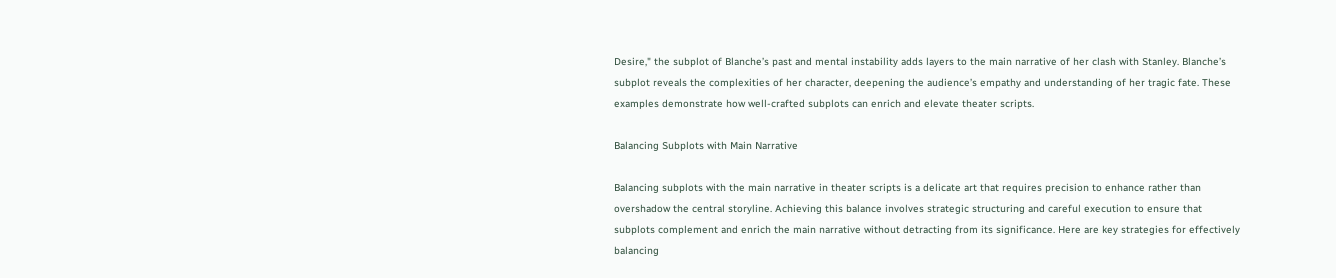Desire," the subplot of Blanche’s past and mental instability adds layers to the main narrative of her clash with Stanley. Blanche’s subplot reveals the complexities of her character, deepening the audience’s empathy and understanding of her tragic fate. These examples demonstrate how well-crafted subplots can enrich and elevate theater scripts.

Balancing Subplots with Main Narrative

Balancing subplots with the main narrative in theater scripts is a delicate art that requires precision to enhance rather than overshadow the central storyline. Achieving this balance involves strategic structuring and careful execution to ensure that subplots complement and enrich the main narrative without detracting from its significance. Here are key strategies for effectively balancing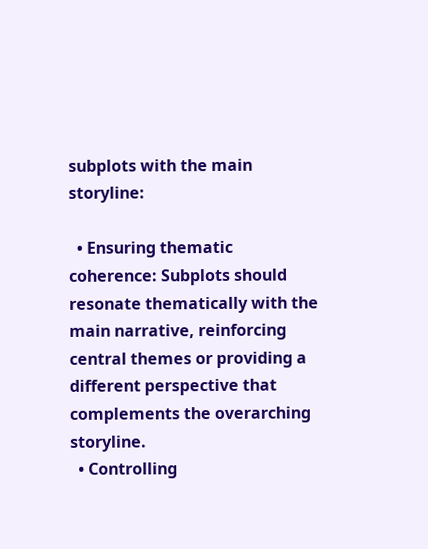subplots with the main storyline:

  • Ensuring thematic coherence: Subplots should resonate thematically with the main narrative, reinforcing central themes or providing a different perspective that complements the overarching storyline.
  • Controlling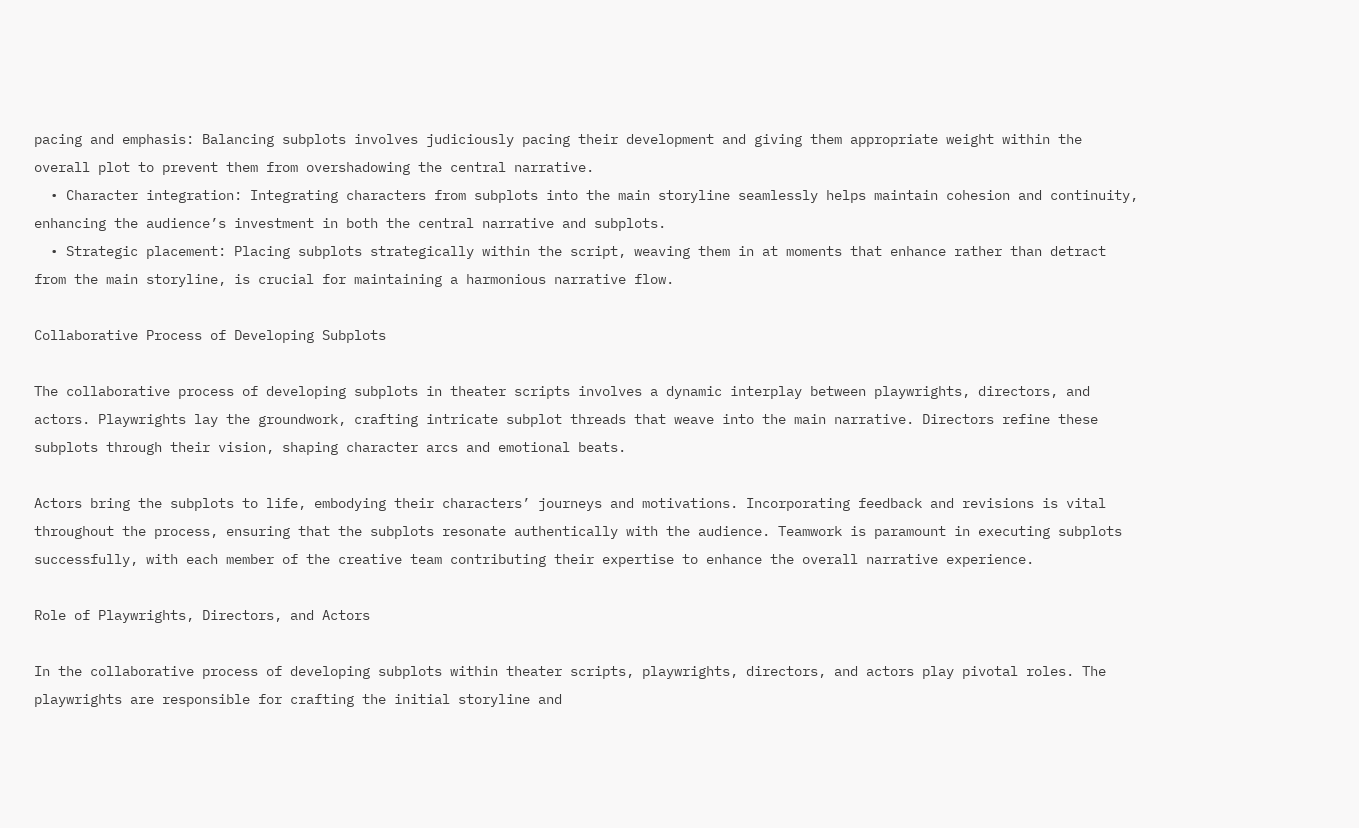pacing and emphasis: Balancing subplots involves judiciously pacing their development and giving them appropriate weight within the overall plot to prevent them from overshadowing the central narrative.
  • Character integration: Integrating characters from subplots into the main storyline seamlessly helps maintain cohesion and continuity, enhancing the audience’s investment in both the central narrative and subplots.
  • Strategic placement: Placing subplots strategically within the script, weaving them in at moments that enhance rather than detract from the main storyline, is crucial for maintaining a harmonious narrative flow.

Collaborative Process of Developing Subplots

The collaborative process of developing subplots in theater scripts involves a dynamic interplay between playwrights, directors, and actors. Playwrights lay the groundwork, crafting intricate subplot threads that weave into the main narrative. Directors refine these subplots through their vision, shaping character arcs and emotional beats.

Actors bring the subplots to life, embodying their characters’ journeys and motivations. Incorporating feedback and revisions is vital throughout the process, ensuring that the subplots resonate authentically with the audience. Teamwork is paramount in executing subplots successfully, with each member of the creative team contributing their expertise to enhance the overall narrative experience.

Role of Playwrights, Directors, and Actors

In the collaborative process of developing subplots within theater scripts, playwrights, directors, and actors play pivotal roles. The playwrights are responsible for crafting the initial storyline and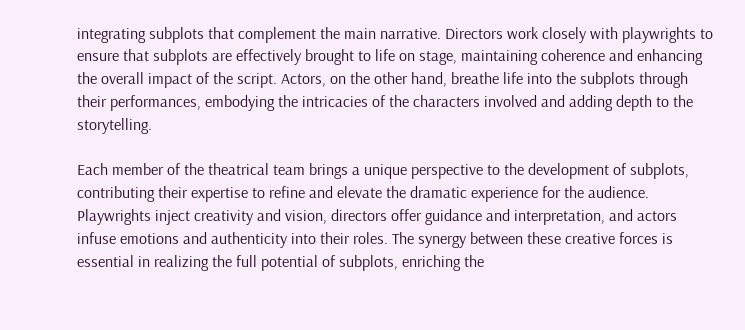integrating subplots that complement the main narrative. Directors work closely with playwrights to ensure that subplots are effectively brought to life on stage, maintaining coherence and enhancing the overall impact of the script. Actors, on the other hand, breathe life into the subplots through their performances, embodying the intricacies of the characters involved and adding depth to the storytelling.

Each member of the theatrical team brings a unique perspective to the development of subplots, contributing their expertise to refine and elevate the dramatic experience for the audience. Playwrights inject creativity and vision, directors offer guidance and interpretation, and actors infuse emotions and authenticity into their roles. The synergy between these creative forces is essential in realizing the full potential of subplots, enriching the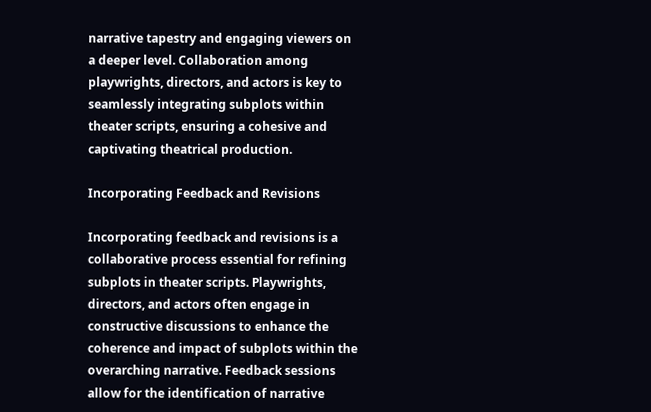narrative tapestry and engaging viewers on a deeper level. Collaboration among playwrights, directors, and actors is key to seamlessly integrating subplots within theater scripts, ensuring a cohesive and captivating theatrical production.

Incorporating Feedback and Revisions

Incorporating feedback and revisions is a collaborative process essential for refining subplots in theater scripts. Playwrights, directors, and actors often engage in constructive discussions to enhance the coherence and impact of subplots within the overarching narrative. Feedback sessions allow for the identification of narrative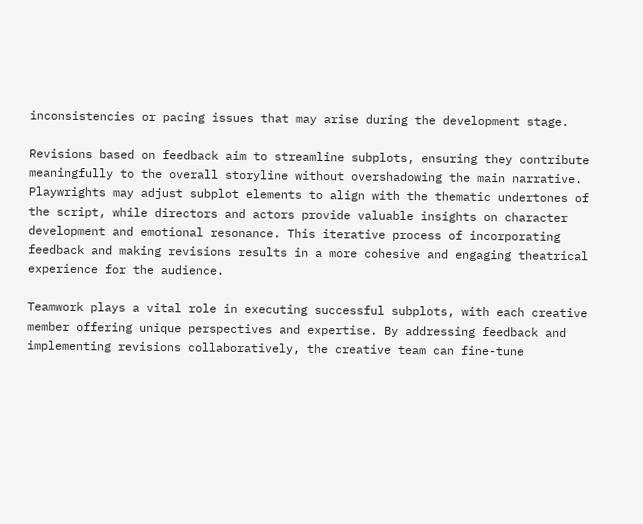inconsistencies or pacing issues that may arise during the development stage.

Revisions based on feedback aim to streamline subplots, ensuring they contribute meaningfully to the overall storyline without overshadowing the main narrative. Playwrights may adjust subplot elements to align with the thematic undertones of the script, while directors and actors provide valuable insights on character development and emotional resonance. This iterative process of incorporating feedback and making revisions results in a more cohesive and engaging theatrical experience for the audience.

Teamwork plays a vital role in executing successful subplots, with each creative member offering unique perspectives and expertise. By addressing feedback and implementing revisions collaboratively, the creative team can fine-tune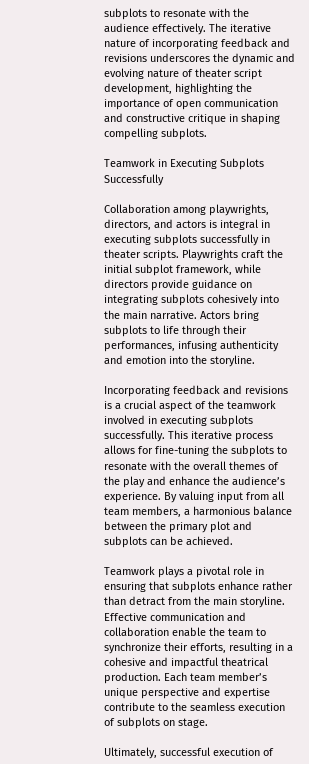subplots to resonate with the audience effectively. The iterative nature of incorporating feedback and revisions underscores the dynamic and evolving nature of theater script development, highlighting the importance of open communication and constructive critique in shaping compelling subplots.

Teamwork in Executing Subplots Successfully

Collaboration among playwrights, directors, and actors is integral in executing subplots successfully in theater scripts. Playwrights craft the initial subplot framework, while directors provide guidance on integrating subplots cohesively into the main narrative. Actors bring subplots to life through their performances, infusing authenticity and emotion into the storyline.

Incorporating feedback and revisions is a crucial aspect of the teamwork involved in executing subplots successfully. This iterative process allows for fine-tuning the subplots to resonate with the overall themes of the play and enhance the audience’s experience. By valuing input from all team members, a harmonious balance between the primary plot and subplots can be achieved.

Teamwork plays a pivotal role in ensuring that subplots enhance rather than detract from the main storyline. Effective communication and collaboration enable the team to synchronize their efforts, resulting in a cohesive and impactful theatrical production. Each team member’s unique perspective and expertise contribute to the seamless execution of subplots on stage.

Ultimately, successful execution of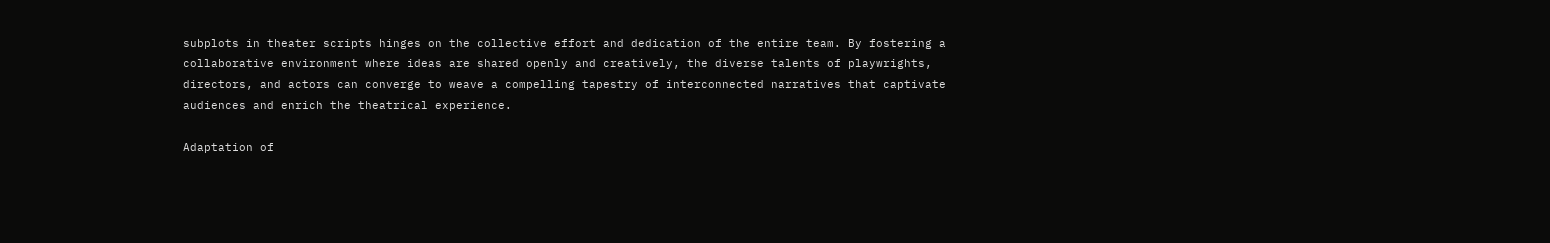subplots in theater scripts hinges on the collective effort and dedication of the entire team. By fostering a collaborative environment where ideas are shared openly and creatively, the diverse talents of playwrights, directors, and actors can converge to weave a compelling tapestry of interconnected narratives that captivate audiences and enrich the theatrical experience.

Adaptation of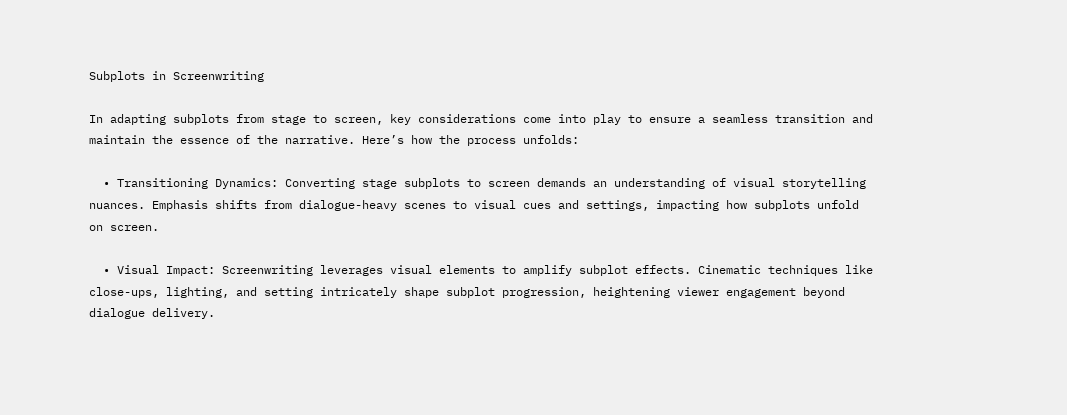Subplots in Screenwriting

In adapting subplots from stage to screen, key considerations come into play to ensure a seamless transition and maintain the essence of the narrative. Here’s how the process unfolds:

  • Transitioning Dynamics: Converting stage subplots to screen demands an understanding of visual storytelling nuances. Emphasis shifts from dialogue-heavy scenes to visual cues and settings, impacting how subplots unfold on screen.

  • Visual Impact: Screenwriting leverages visual elements to amplify subplot effects. Cinematic techniques like close-ups, lighting, and setting intricately shape subplot progression, heightening viewer engagement beyond dialogue delivery.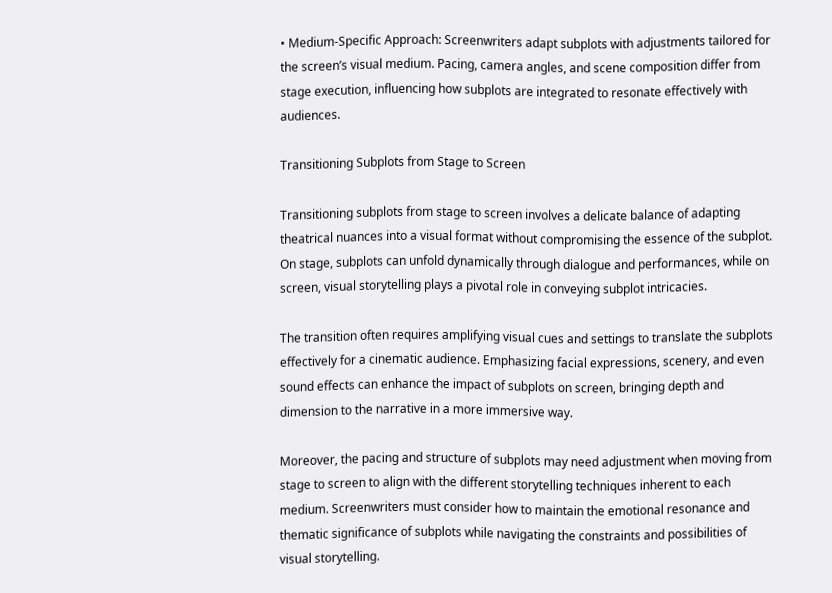• Medium-Specific Approach: Screenwriters adapt subplots with adjustments tailored for the screen’s visual medium. Pacing, camera angles, and scene composition differ from stage execution, influencing how subplots are integrated to resonate effectively with audiences.

Transitioning Subplots from Stage to Screen

Transitioning subplots from stage to screen involves a delicate balance of adapting theatrical nuances into a visual format without compromising the essence of the subplot. On stage, subplots can unfold dynamically through dialogue and performances, while on screen, visual storytelling plays a pivotal role in conveying subplot intricacies.

The transition often requires amplifying visual cues and settings to translate the subplots effectively for a cinematic audience. Emphasizing facial expressions, scenery, and even sound effects can enhance the impact of subplots on screen, bringing depth and dimension to the narrative in a more immersive way.

Moreover, the pacing and structure of subplots may need adjustment when moving from stage to screen to align with the different storytelling techniques inherent to each medium. Screenwriters must consider how to maintain the emotional resonance and thematic significance of subplots while navigating the constraints and possibilities of visual storytelling.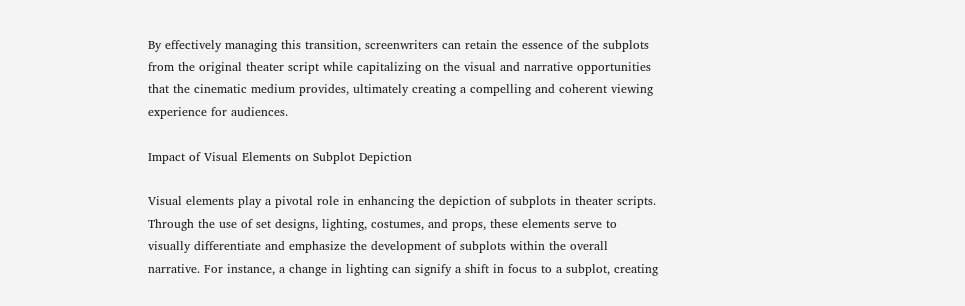By effectively managing this transition, screenwriters can retain the essence of the subplots from the original theater script while capitalizing on the visual and narrative opportunities that the cinematic medium provides, ultimately creating a compelling and coherent viewing experience for audiences.

Impact of Visual Elements on Subplot Depiction

Visual elements play a pivotal role in enhancing the depiction of subplots in theater scripts. Through the use of set designs, lighting, costumes, and props, these elements serve to visually differentiate and emphasize the development of subplots within the overall narrative. For instance, a change in lighting can signify a shift in focus to a subplot, creating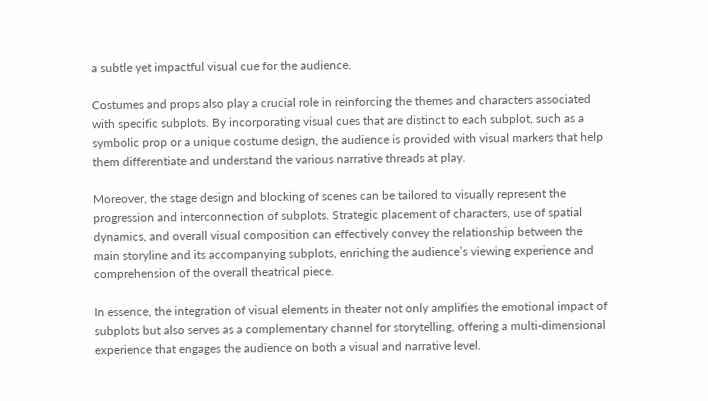a subtle yet impactful visual cue for the audience.

Costumes and props also play a crucial role in reinforcing the themes and characters associated with specific subplots. By incorporating visual cues that are distinct to each subplot, such as a symbolic prop or a unique costume design, the audience is provided with visual markers that help them differentiate and understand the various narrative threads at play.

Moreover, the stage design and blocking of scenes can be tailored to visually represent the progression and interconnection of subplots. Strategic placement of characters, use of spatial dynamics, and overall visual composition can effectively convey the relationship between the main storyline and its accompanying subplots, enriching the audience’s viewing experience and comprehension of the overall theatrical piece.

In essence, the integration of visual elements in theater not only amplifies the emotional impact of subplots but also serves as a complementary channel for storytelling, offering a multi-dimensional experience that engages the audience on both a visual and narrative level.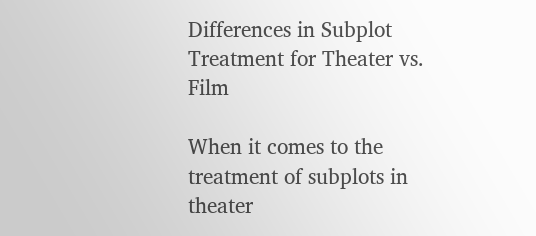Differences in Subplot Treatment for Theater vs. Film

When it comes to the treatment of subplots in theater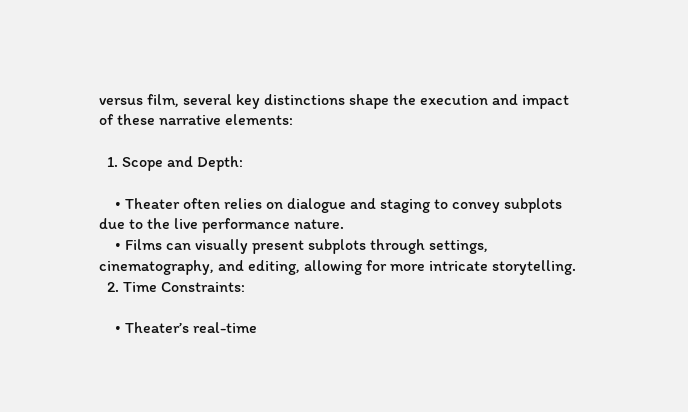versus film, several key distinctions shape the execution and impact of these narrative elements:

  1. Scope and Depth:

    • Theater often relies on dialogue and staging to convey subplots due to the live performance nature.
    • Films can visually present subplots through settings, cinematography, and editing, allowing for more intricate storytelling.
  2. Time Constraints:

    • Theater’s real-time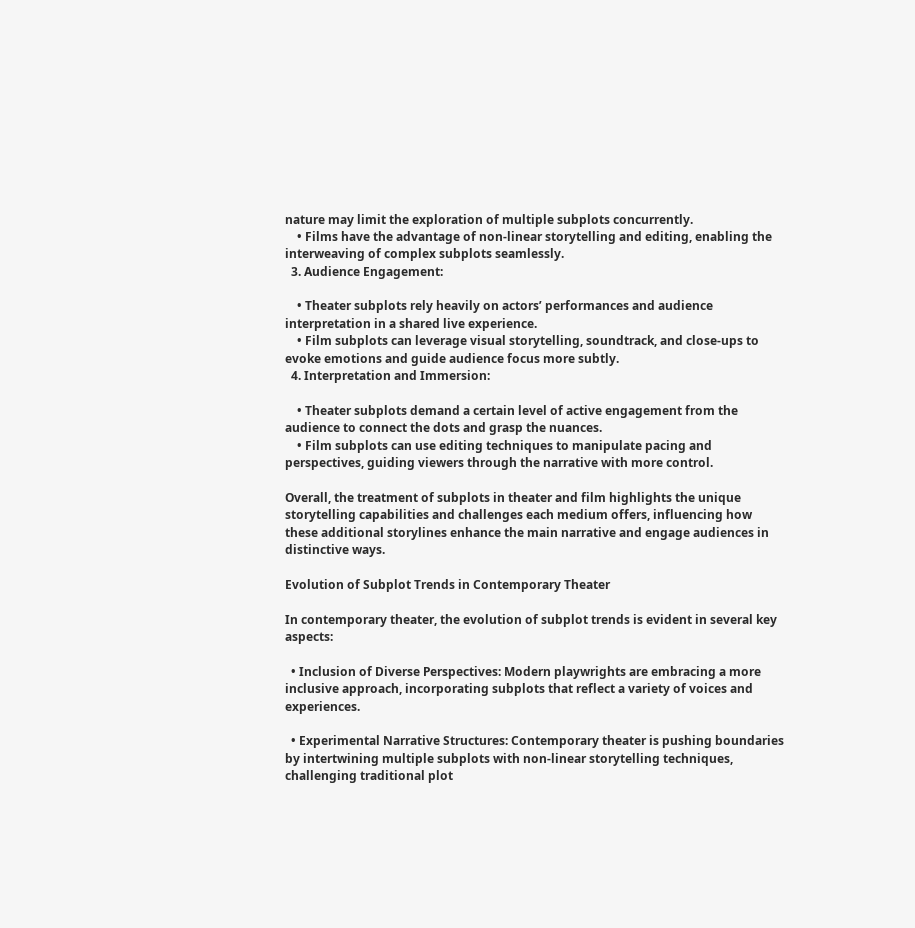nature may limit the exploration of multiple subplots concurrently.
    • Films have the advantage of non-linear storytelling and editing, enabling the interweaving of complex subplots seamlessly.
  3. Audience Engagement:

    • Theater subplots rely heavily on actors’ performances and audience interpretation in a shared live experience.
    • Film subplots can leverage visual storytelling, soundtrack, and close-ups to evoke emotions and guide audience focus more subtly.
  4. Interpretation and Immersion:

    • Theater subplots demand a certain level of active engagement from the audience to connect the dots and grasp the nuances.
    • Film subplots can use editing techniques to manipulate pacing and perspectives, guiding viewers through the narrative with more control.

Overall, the treatment of subplots in theater and film highlights the unique storytelling capabilities and challenges each medium offers, influencing how these additional storylines enhance the main narrative and engage audiences in distinctive ways.

Evolution of Subplot Trends in Contemporary Theater

In contemporary theater, the evolution of subplot trends is evident in several key aspects:

  • Inclusion of Diverse Perspectives: Modern playwrights are embracing a more inclusive approach, incorporating subplots that reflect a variety of voices and experiences.

  • Experimental Narrative Structures: Contemporary theater is pushing boundaries by intertwining multiple subplots with non-linear storytelling techniques, challenging traditional plot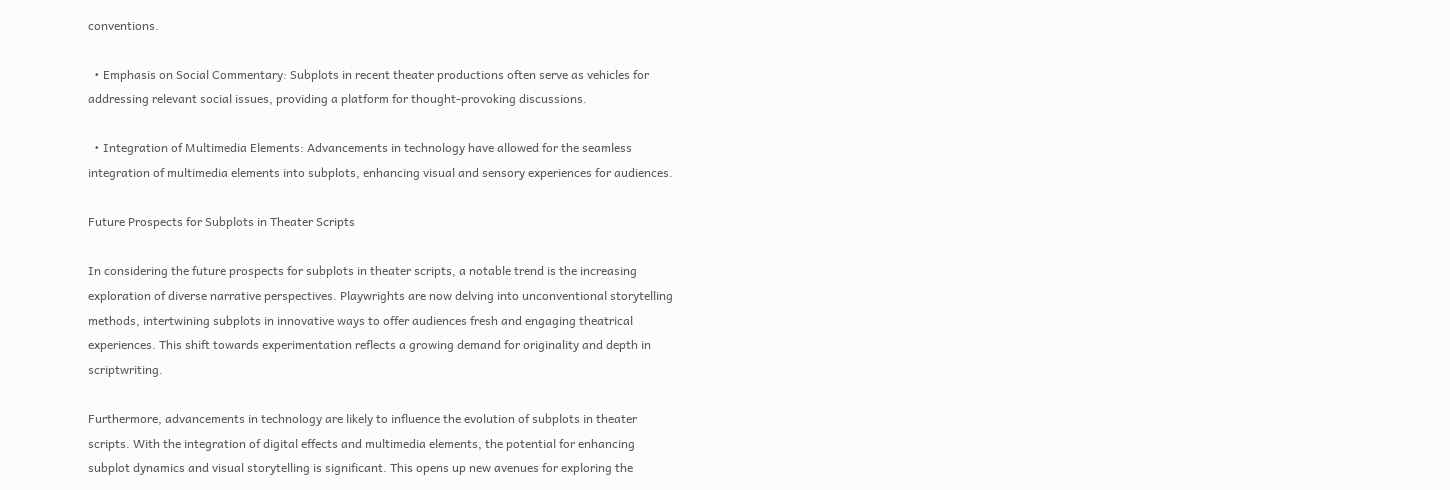conventions.

  • Emphasis on Social Commentary: Subplots in recent theater productions often serve as vehicles for addressing relevant social issues, providing a platform for thought-provoking discussions.

  • Integration of Multimedia Elements: Advancements in technology have allowed for the seamless integration of multimedia elements into subplots, enhancing visual and sensory experiences for audiences.

Future Prospects for Subplots in Theater Scripts

In considering the future prospects for subplots in theater scripts, a notable trend is the increasing exploration of diverse narrative perspectives. Playwrights are now delving into unconventional storytelling methods, intertwining subplots in innovative ways to offer audiences fresh and engaging theatrical experiences. This shift towards experimentation reflects a growing demand for originality and depth in scriptwriting.

Furthermore, advancements in technology are likely to influence the evolution of subplots in theater scripts. With the integration of digital effects and multimedia elements, the potential for enhancing subplot dynamics and visual storytelling is significant. This opens up new avenues for exploring the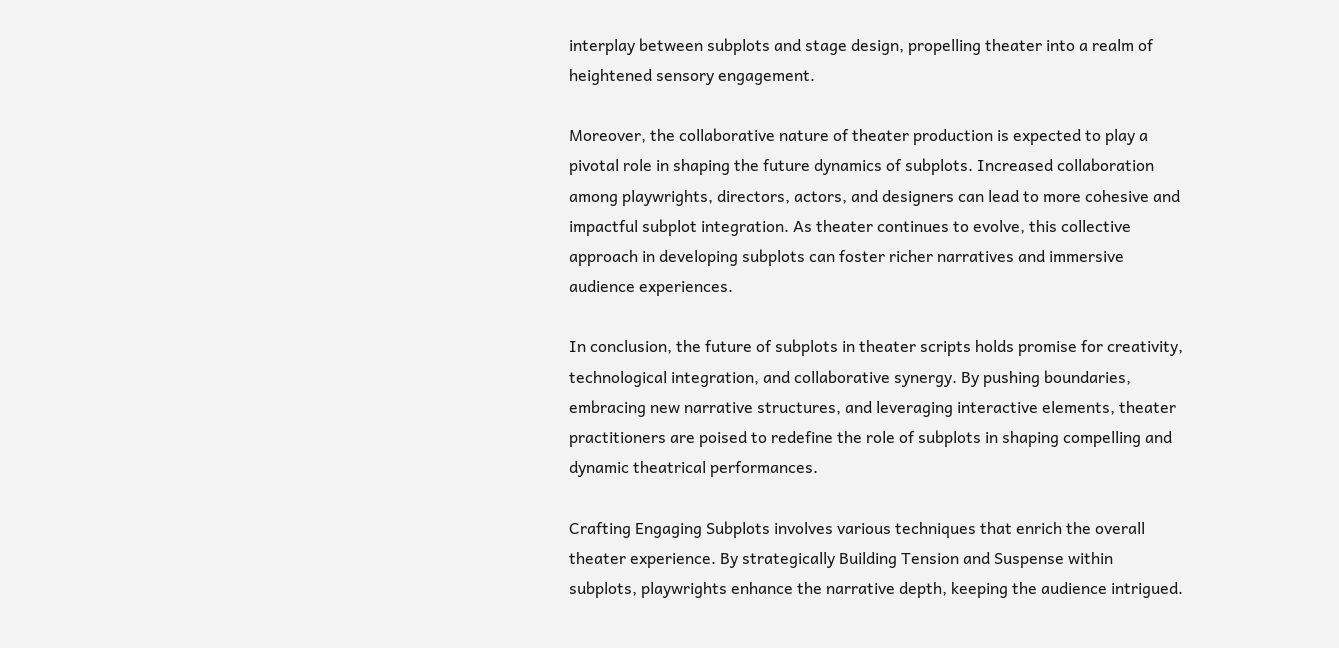interplay between subplots and stage design, propelling theater into a realm of heightened sensory engagement.

Moreover, the collaborative nature of theater production is expected to play a pivotal role in shaping the future dynamics of subplots. Increased collaboration among playwrights, directors, actors, and designers can lead to more cohesive and impactful subplot integration. As theater continues to evolve, this collective approach in developing subplots can foster richer narratives and immersive audience experiences.

In conclusion, the future of subplots in theater scripts holds promise for creativity, technological integration, and collaborative synergy. By pushing boundaries, embracing new narrative structures, and leveraging interactive elements, theater practitioners are poised to redefine the role of subplots in shaping compelling and dynamic theatrical performances.

Crafting Engaging Subplots involves various techniques that enrich the overall theater experience. By strategically Building Tension and Suspense within subplots, playwrights enhance the narrative depth, keeping the audience intrigued.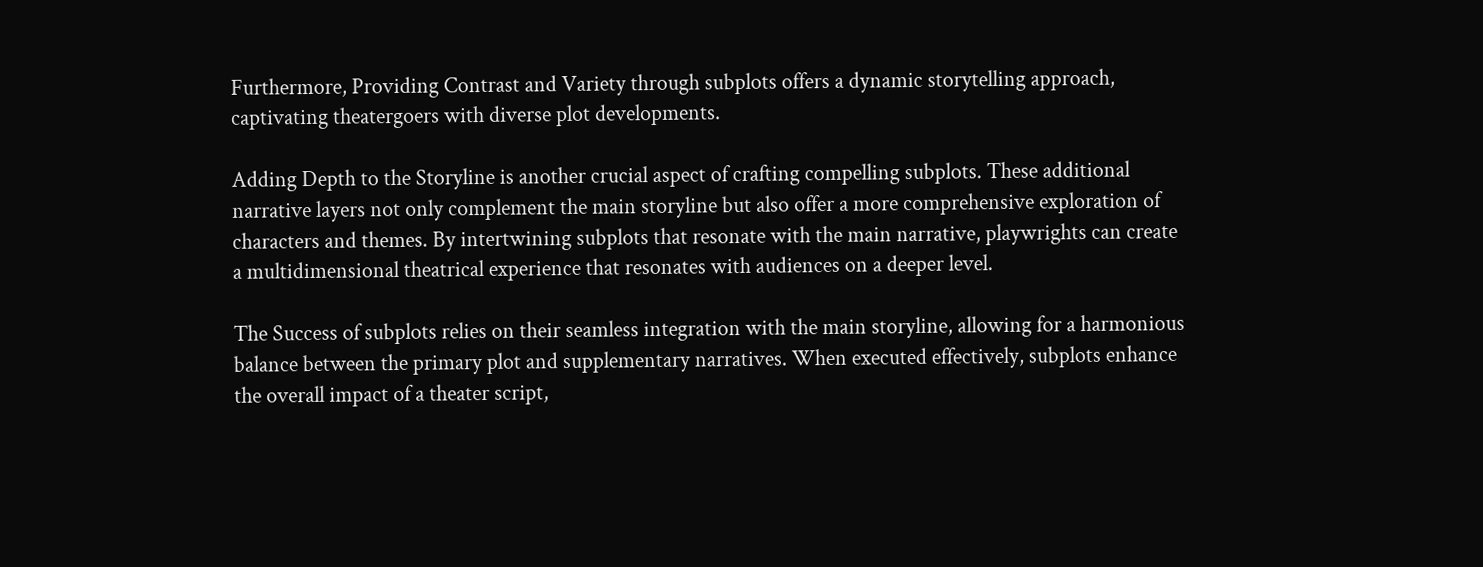Furthermore, Providing Contrast and Variety through subplots offers a dynamic storytelling approach, captivating theatergoers with diverse plot developments.

Adding Depth to the Storyline is another crucial aspect of crafting compelling subplots. These additional narrative layers not only complement the main storyline but also offer a more comprehensive exploration of characters and themes. By intertwining subplots that resonate with the main narrative, playwrights can create a multidimensional theatrical experience that resonates with audiences on a deeper level.

The Success of subplots relies on their seamless integration with the main storyline, allowing for a harmonious balance between the primary plot and supplementary narratives. When executed effectively, subplots enhance the overall impact of a theater script,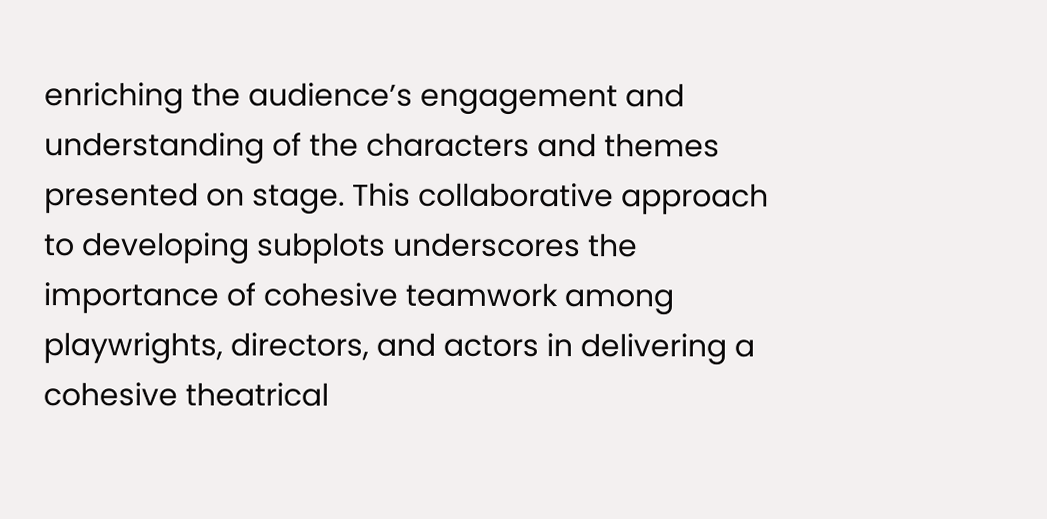enriching the audience’s engagement and understanding of the characters and themes presented on stage. This collaborative approach to developing subplots underscores the importance of cohesive teamwork among playwrights, directors, and actors in delivering a cohesive theatrical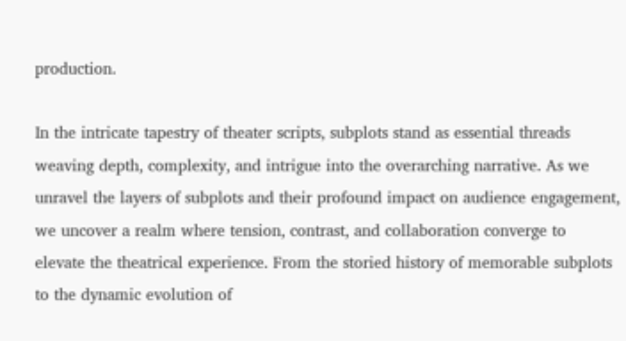production.

In the intricate tapestry of theater scripts, subplots stand as essential threads weaving depth, complexity, and intrigue into the overarching narrative. As we unravel the layers of subplots and their profound impact on audience engagement, we uncover a realm where tension, contrast, and collaboration converge to elevate the theatrical experience. From the storied history of memorable subplots to the dynamic evolution of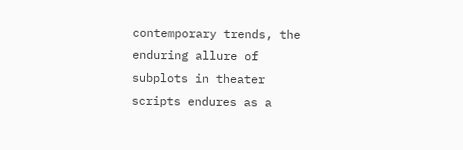contemporary trends, the enduring allure of subplots in theater scripts endures as a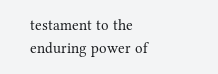testament to the enduring power of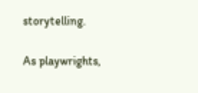storytelling.

As playwrights,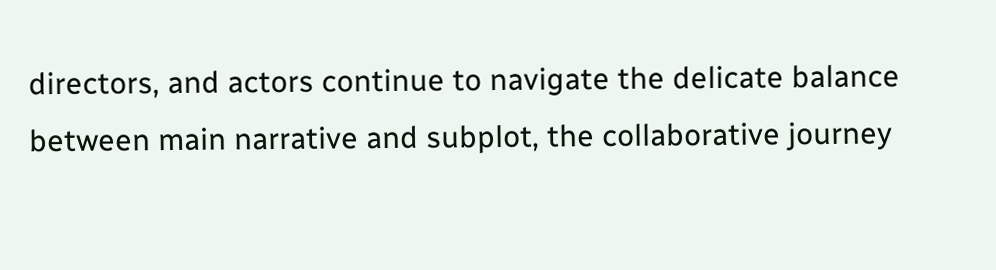directors, and actors continue to navigate the delicate balance between main narrative and subplot, the collaborative journey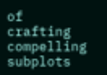of crafting compelling subplots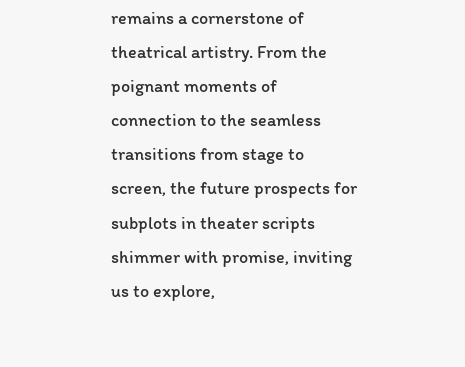remains a cornerstone of theatrical artistry. From the poignant moments of connection to the seamless transitions from stage to screen, the future prospects for subplots in theater scripts shimmer with promise, inviting us to explore,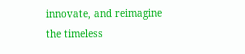innovate, and reimagine the timeless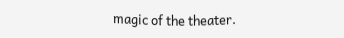magic of the theater.